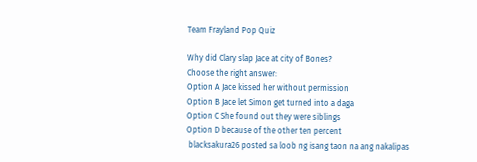Team Frayland Pop Quiz

Why did Clary slap Jace at city of Bones?
Choose the right answer:
Option A Jace kissed her without permission
Option B Jace let Simon get turned into a daga
Option C She found out they were siblings
Option D because of the other ten percent
 blacksakura26 posted sa loob ng isang taon na ang nakalipas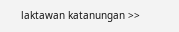laktawan katanungan >>